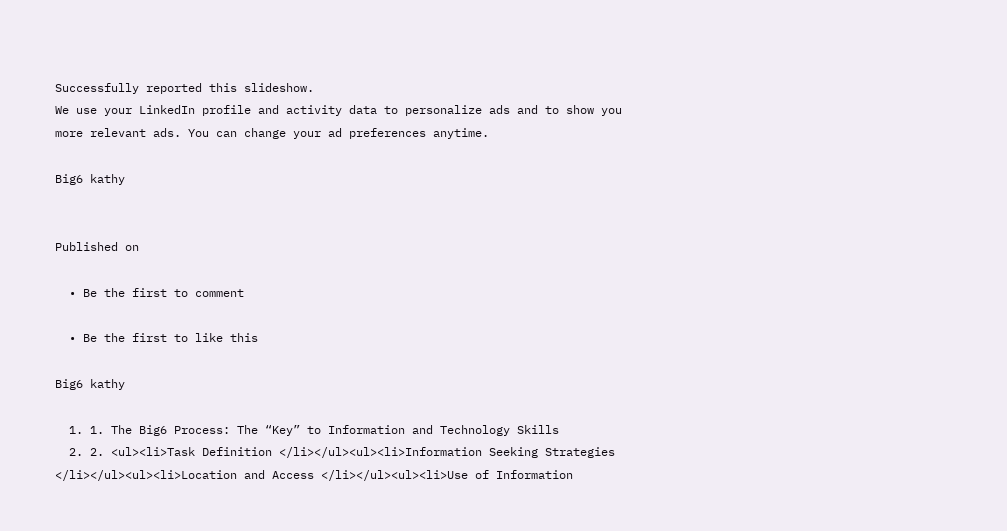Successfully reported this slideshow.
We use your LinkedIn profile and activity data to personalize ads and to show you more relevant ads. You can change your ad preferences anytime.

Big6 kathy


Published on

  • Be the first to comment

  • Be the first to like this

Big6 kathy

  1. 1. The Big6 Process: The “Key” to Information and Technology Skills
  2. 2. <ul><li>Task Definition </li></ul><ul><li>Information Seeking Strategies </li></ul><ul><li>Location and Access </li></ul><ul><li>Use of Information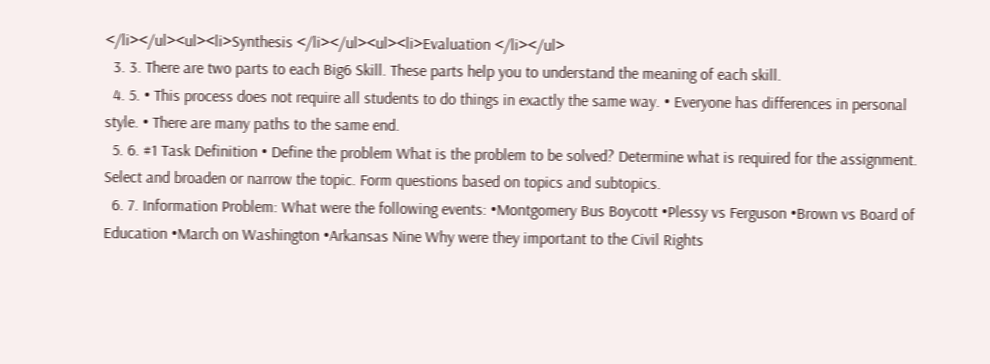</li></ul><ul><li>Synthesis </li></ul><ul><li>Evaluation </li></ul>
  3. 3. There are two parts to each Big6 Skill. These parts help you to understand the meaning of each skill.
  4. 5. • This process does not require all students to do things in exactly the same way. • Everyone has differences in personal style. • There are many paths to the same end.
  5. 6. #1 Task Definition • Define the problem What is the problem to be solved? Determine what is required for the assignment. Select and broaden or narrow the topic. Form questions based on topics and subtopics.
  6. 7. Information Problem: What were the following events: •Montgomery Bus Boycott •Plessy vs Ferguson •Brown vs Board of Education •March on Washington •Arkansas Nine Why were they important to the Civil Rights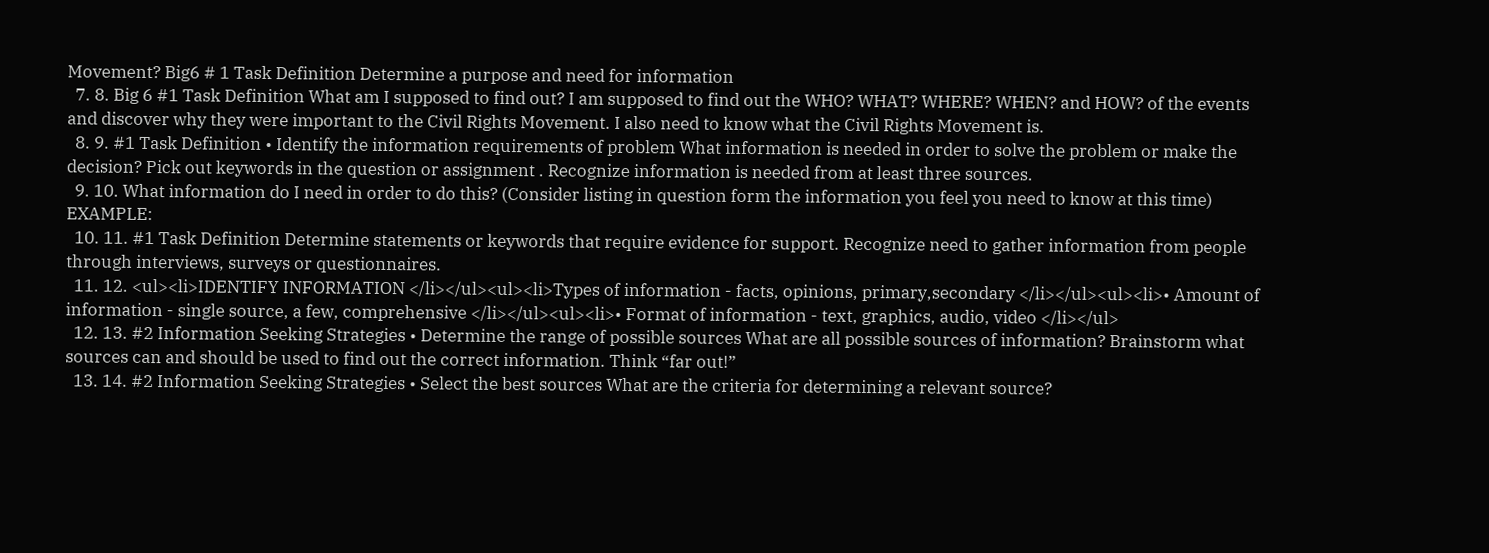Movement? Big6 # 1 Task Definition Determine a purpose and need for information
  7. 8. Big 6 #1 Task Definition What am I supposed to find out? I am supposed to find out the WHO? WHAT? WHERE? WHEN? and HOW? of the events and discover why they were important to the Civil Rights Movement. I also need to know what the Civil Rights Movement is.
  8. 9. #1 Task Definition • Identify the information requirements of problem What information is needed in order to solve the problem or make the decision? Pick out keywords in the question or assignment . Recognize information is needed from at least three sources.
  9. 10. What information do I need in order to do this? (Consider listing in question form the information you feel you need to know at this time) EXAMPLE:
  10. 11. #1 Task Definition Determine statements or keywords that require evidence for support. Recognize need to gather information from people through interviews, surveys or questionnaires.
  11. 12. <ul><li>IDENTIFY INFORMATION </li></ul><ul><li>Types of information - facts, opinions, primary,secondary </li></ul><ul><li>• Amount of information - single source, a few, comprehensive </li></ul><ul><li>• Format of information - text, graphics, audio, video </li></ul>
  12. 13. #2 Information Seeking Strategies • Determine the range of possible sources What are all possible sources of information? Brainstorm what sources can and should be used to find out the correct information. Think “far out!”
  13. 14. #2 Information Seeking Strategies • Select the best sources What are the criteria for determining a relevant source?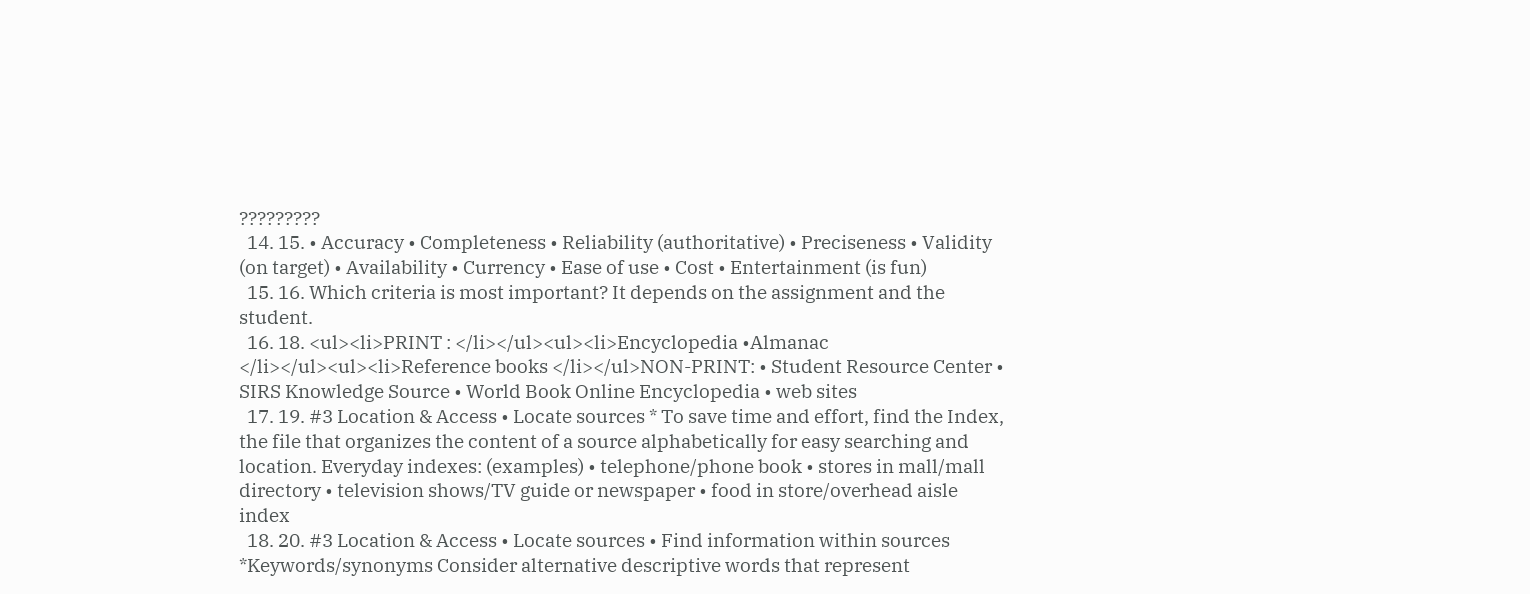?????????
  14. 15. • Accuracy • Completeness • Reliability (authoritative) • Preciseness • Validity (on target) • Availability • Currency • Ease of use • Cost • Entertainment (is fun)
  15. 16. Which criteria is most important? It depends on the assignment and the student.
  16. 18. <ul><li>PRINT : </li></ul><ul><li>Encyclopedia •Almanac </li></ul><ul><li>Reference books </li></ul>NON-PRINT: • Student Resource Center • SIRS Knowledge Source • World Book Online Encyclopedia • web sites
  17. 19. #3 Location & Access • Locate sources * To save time and effort, find the Index, the file that organizes the content of a source alphabetically for easy searching and location. Everyday indexes: (examples) • telephone/phone book • stores in mall/mall directory • television shows/TV guide or newspaper • food in store/overhead aisle index
  18. 20. #3 Location & Access • Locate sources • Find information within sources *Keywords/synonyms Consider alternative descriptive words that represent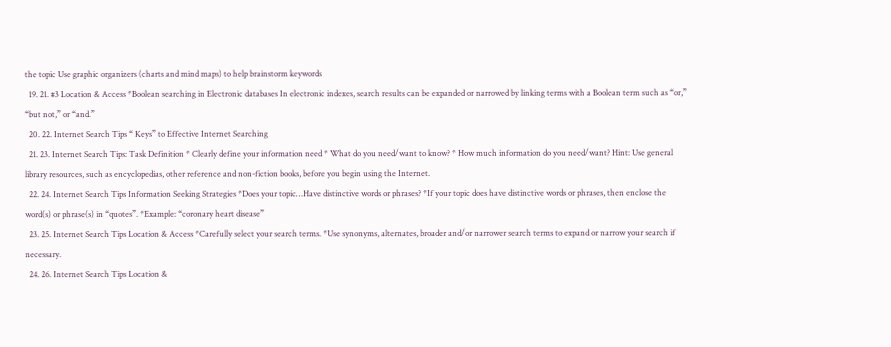the topic Use graphic organizers (charts and mind maps) to help brainstorm keywords
  19. 21. #3 Location & Access *Boolean searching in Electronic databases In electronic indexes, search results can be expanded or narrowed by linking terms with a Boolean term such as “or,” “but not,” or “and.”
  20. 22. Internet Search Tips “ Keys” to Effective Internet Searching
  21. 23. Internet Search Tips: Task Definition * Clearly define your information need * What do you need/want to know? * How much information do you need/want? Hint: Use general library resources, such as encyclopedias, other reference and non-fiction books, before you begin using the Internet.
  22. 24. Internet Search Tips Information Seeking Strategies *Does your topic…Have distinctive words or phrases? *If your topic does have distinctive words or phrases, then enclose the word(s) or phrase(s) in “quotes”. *Example: “coronary heart disease”
  23. 25. Internet Search Tips Location & Access *Carefully select your search terms. *Use synonyms, alternates, broader and/or narrower search terms to expand or narrow your search if necessary.
  24. 26. Internet Search Tips Location &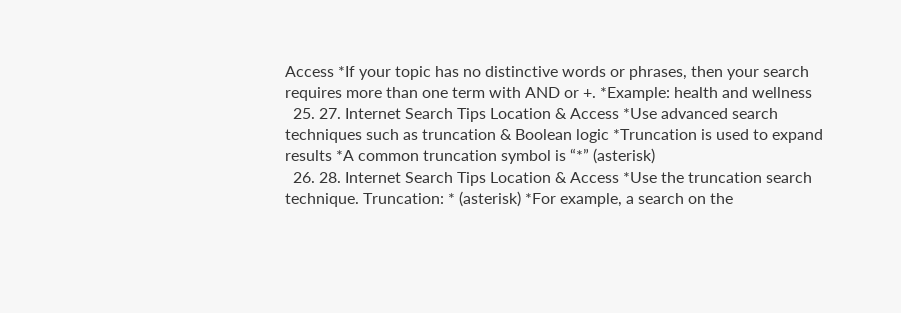Access *If your topic has no distinctive words or phrases, then your search requires more than one term with AND or +. *Example: health and wellness
  25. 27. Internet Search Tips Location & Access *Use advanced search techniques such as truncation & Boolean logic *Truncation is used to expand results *A common truncation symbol is “*” (asterisk)
  26. 28. Internet Search Tips Location & Access *Use the truncation search technique. Truncation: * (asterisk) *For example, a search on the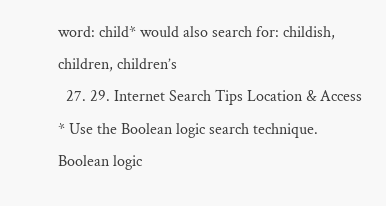word: child* would also search for: childish, children, children’s
  27. 29. Internet Search Tips Location & Access * Use the Boolean logic search technique. Boolean logic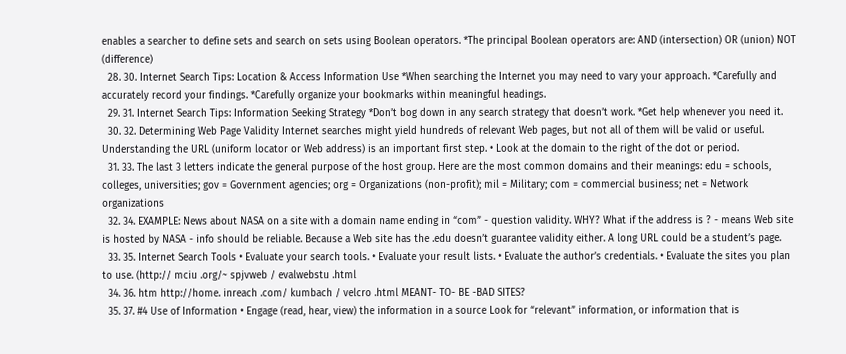enables a searcher to define sets and search on sets using Boolean operators. *The principal Boolean operators are: AND (intersection) OR (union) NOT (difference)
  28. 30. Internet Search Tips: Location & Access Information Use *When searching the Internet you may need to vary your approach. *Carefully and accurately record your findings. *Carefully organize your bookmarks within meaningful headings.
  29. 31. Internet Search Tips: Information Seeking Strategy *Don’t bog down in any search strategy that doesn’t work. *Get help whenever you need it.
  30. 32. Determining Web Page Validity Internet searches might yield hundreds of relevant Web pages, but not all of them will be valid or useful. Understanding the URL (uniform locator or Web address) is an important first step. • Look at the domain to the right of the dot or period.
  31. 33. The last 3 letters indicate the general purpose of the host group. Here are the most common domains and their meanings: edu = schools, colleges, universities; gov = Government agencies; org = Organizations (non-profit); mil = Military; com = commercial business; net = Network organizations
  32. 34. EXAMPLE: News about NASA on a site with a domain name ending in “com” - question validity. WHY? What if the address is ? - means Web site is hosted by NASA - info should be reliable. Because a Web site has the .edu doesn’t guarantee validity either. A long URL could be a student’s page.
  33. 35. Internet Search Tools • Evaluate your search tools. • Evaluate your result lists. • Evaluate the author’s credentials. • Evaluate the sites you plan to use. (http:// mciu .org/~ spjvweb / evalwebstu .html
  34. 36. htm http://home. inreach .com/ kumbach / velcro .html MEANT- TO- BE -BAD SITES?
  35. 37. #4 Use of Information • Engage (read, hear, view) the information in a source Look for “relevant” information, or information that is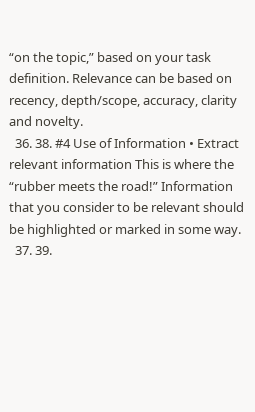“on the topic,” based on your task definition. Relevance can be based on recency, depth/scope, accuracy, clarity and novelty.
  36. 38. #4 Use of Information • Extract relevant information This is where the “rubber meets the road!” Information that you consider to be relevant should be highlighted or marked in some way.
  37. 39.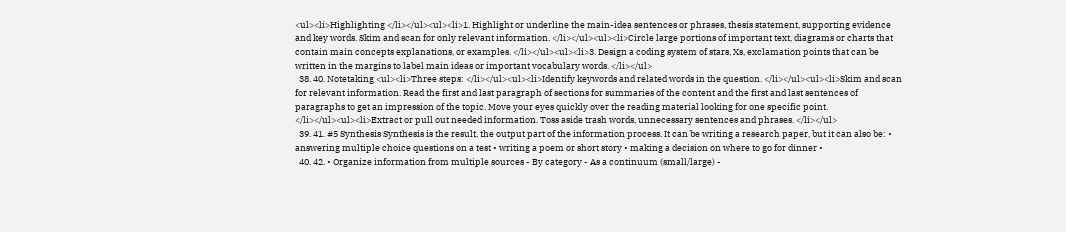<ul><li>Highlighting </li></ul><ul><li>1. Highlight or underline the main-idea sentences or phrases, thesis statement, supporting evidence and key words. Skim and scan for only relevant information. </li></ul><ul><li>Circle large portions of important text, diagrams or charts that contain main concepts explanations, or examples. </li></ul><ul><li>3. Design a coding system of stars, Xs, exclamation points that can be written in the margins to label main ideas or important vocabulary words. </li></ul>
  38. 40. Notetaking <ul><li>Three steps: </li></ul><ul><li>Identify keywords and related words in the question. </li></ul><ul><li>Skim and scan for relevant information. Read the first and last paragraph of sections for summaries of the content and the first and last sentences of paragraphs to get an impression of the topic. Move your eyes quickly over the reading material looking for one specific point. </li></ul><ul><li>Extract or pull out needed information. Toss aside trash words, unnecessary sentences and phrases. </li></ul>
  39. 41. #5 Synthesis Synthesis is the result, the output part of the information process. It can be writing a research paper, but it can also be: • answering multiple choice questions on a test • writing a poem or short story • making a decision on where to go for dinner •
  40. 42. • Organize information from multiple sources - By category - As a continuum (small/large) -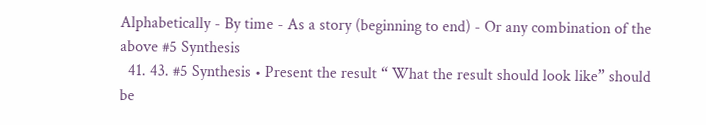Alphabetically - By time - As a story (beginning to end) - Or any combination of the above #5 Synthesis
  41. 43. #5 Synthesis • Present the result “ What the result should look like” should be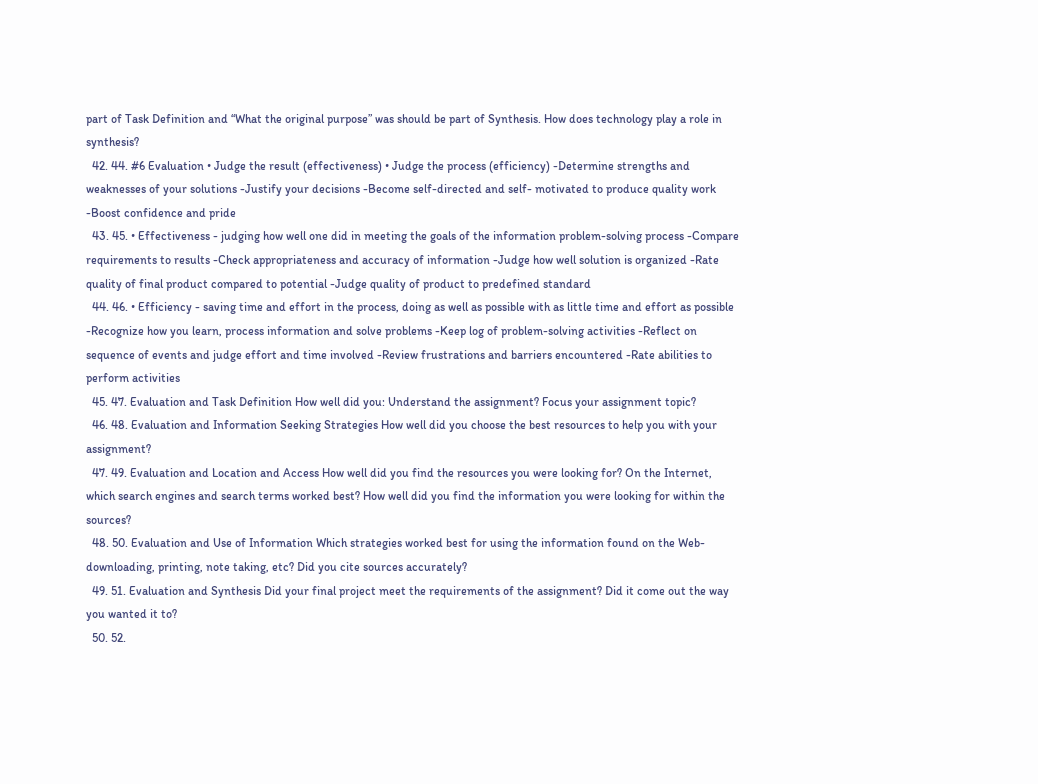part of Task Definition and “What the original purpose” was should be part of Synthesis. How does technology play a role in synthesis?
  42. 44. #6 Evaluation • Judge the result (effectiveness) • Judge the process (efficiency) -Determine strengths and weaknesses of your solutions -Justify your decisions -Become self-directed and self- motivated to produce quality work -Boost confidence and pride
  43. 45. • Effectiveness - judging how well one did in meeting the goals of the information problem-solving process -Compare requirements to results -Check appropriateness and accuracy of information -Judge how well solution is organized -Rate quality of final product compared to potential -Judge quality of product to predefined standard
  44. 46. • Efficiency - saving time and effort in the process, doing as well as possible with as little time and effort as possible -Recognize how you learn, process information and solve problems -Keep log of problem-solving activities -Reflect on sequence of events and judge effort and time involved -Review frustrations and barriers encountered -Rate abilities to perform activities
  45. 47. Evaluation and Task Definition How well did you: Understand the assignment? Focus your assignment topic?
  46. 48. Evaluation and Information Seeking Strategies How well did you choose the best resources to help you with your assignment?
  47. 49. Evaluation and Location and Access How well did you find the resources you were looking for? On the Internet, which search engines and search terms worked best? How well did you find the information you were looking for within the sources?
  48. 50. Evaluation and Use of Information Which strategies worked best for using the information found on the Web- downloading, printing, note taking, etc? Did you cite sources accurately?
  49. 51. Evaluation and Synthesis Did your final project meet the requirements of the assignment? Did it come out the way you wanted it to?
  50. 52.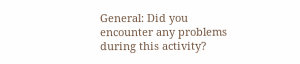General: Did you encounter any problems during this activity?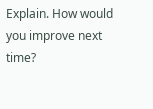Explain. How would you improve next time?